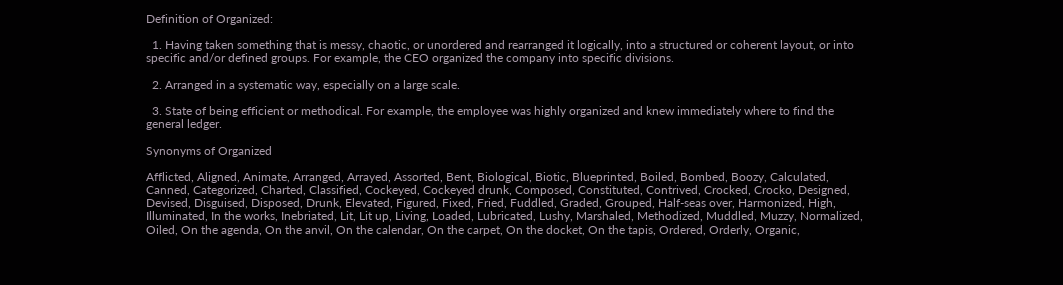Definition of Organized:

  1. Having taken something that is messy, chaotic, or unordered and rearranged it logically, into a structured or coherent layout, or into specific and/or defined groups. For example, the CEO organized the company into specific divisions.

  2. Arranged in a systematic way, especially on a large scale.

  3. State of being efficient or methodical. For example, the employee was highly organized and knew immediately where to find the general ledger.

Synonyms of Organized

Afflicted, Aligned, Animate, Arranged, Arrayed, Assorted, Bent, Biological, Biotic, Blueprinted, Boiled, Bombed, Boozy, Calculated, Canned, Categorized, Charted, Classified, Cockeyed, Cockeyed drunk, Composed, Constituted, Contrived, Crocked, Crocko, Designed, Devised, Disguised, Disposed, Drunk, Elevated, Figured, Fixed, Fried, Fuddled, Graded, Grouped, Half-seas over, Harmonized, High, Illuminated, In the works, Inebriated, Lit, Lit up, Living, Loaded, Lubricated, Lushy, Marshaled, Methodized, Muddled, Muzzy, Normalized, Oiled, On the agenda, On the anvil, On the calendar, On the carpet, On the docket, On the tapis, Ordered, Orderly, Organic,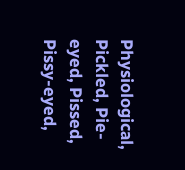Physiological, Pickled, Pie-eyed, Pissed, Pissy-eyed,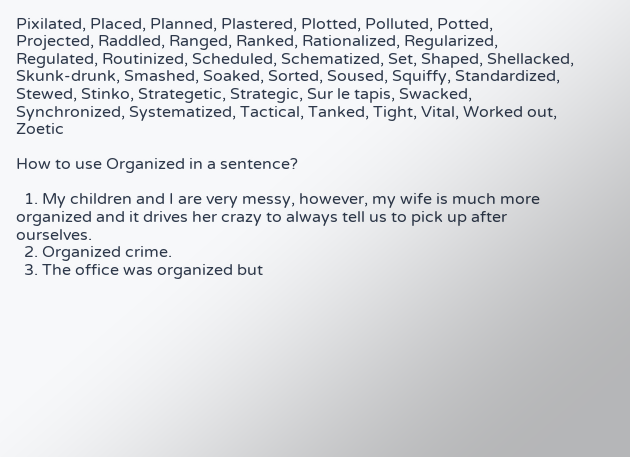Pixilated, Placed, Planned, Plastered, Plotted, Polluted, Potted, Projected, Raddled, Ranged, Ranked, Rationalized, Regularized, Regulated, Routinized, Scheduled, Schematized, Set, Shaped, Shellacked, Skunk-drunk, Smashed, Soaked, Sorted, Soused, Squiffy, Standardized, Stewed, Stinko, Strategetic, Strategic, Sur le tapis, Swacked, Synchronized, Systematized, Tactical, Tanked, Tight, Vital, Worked out, Zoetic

How to use Organized in a sentence?

  1. My children and I are very messy, however, my wife is much more organized and it drives her crazy to always tell us to pick up after ourselves.
  2. Organized crime.
  3. The office was organized but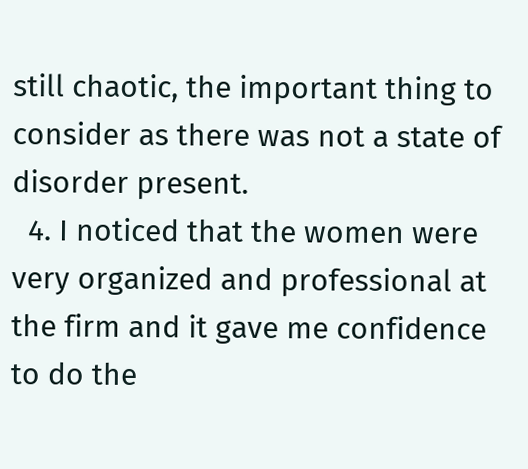still chaotic, the important thing to consider as there was not a state of disorder present.
  4. I noticed that the women were very organized and professional at the firm and it gave me confidence to do the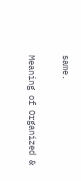same.

Meaning of Organized &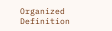Organized Definition